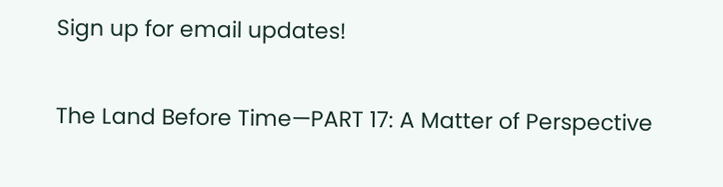Sign up for email updates!


The Land Before Time—PART 17: A Matter of Perspective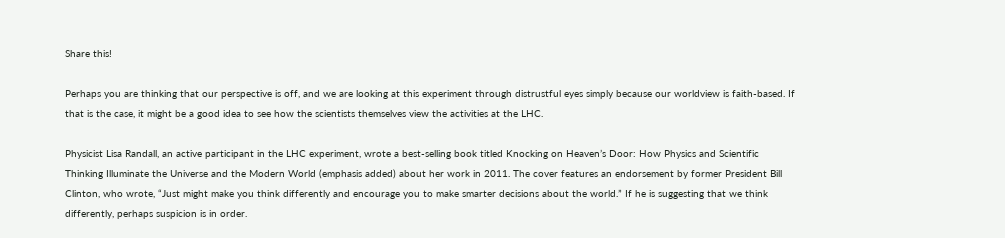Share this!

Perhaps you are thinking that our perspective is off, and we are looking at this experiment through distrustful eyes simply because our worldview is faith-based. If that is the case, it might be a good idea to see how the scientists themselves view the activities at the LHC.

Physicist Lisa Randall, an active participant in the LHC experiment, wrote a best-selling book titled Knocking on Heaven’s Door: How Physics and Scientific Thinking Illuminate the Universe and the Modern World (emphasis added) about her work in 2011. The cover features an endorsement by former President Bill Clinton, who wrote, “Just might make you think differently and encourage you to make smarter decisions about the world.” If he is suggesting that we think differently, perhaps suspicion is in order.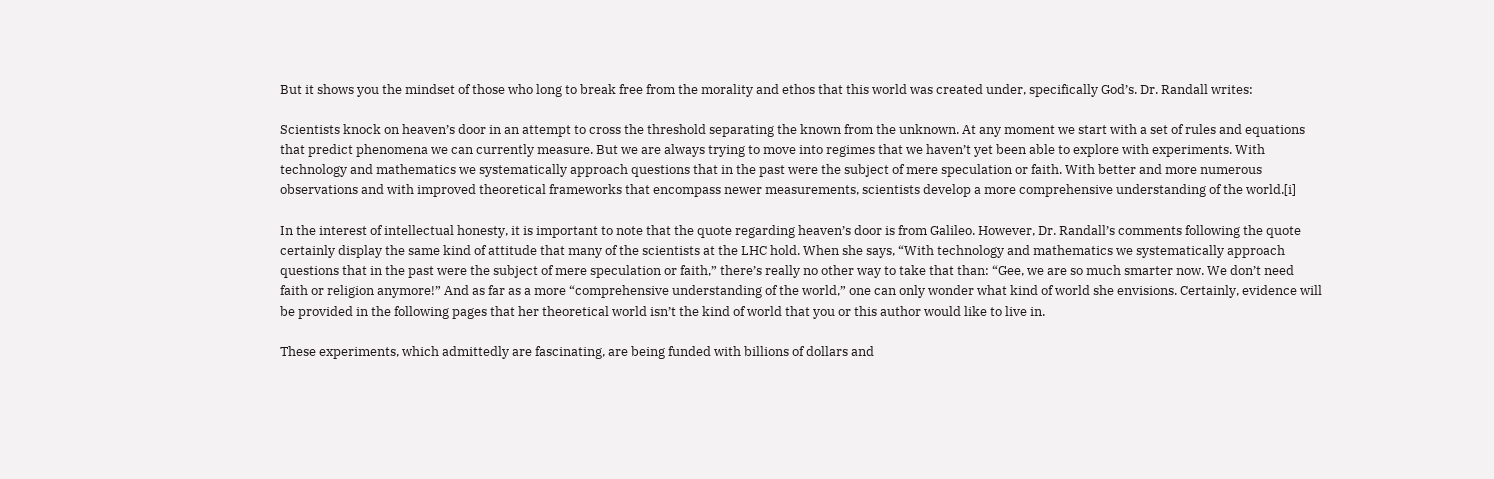But it shows you the mindset of those who long to break free from the morality and ethos that this world was created under, specifically God’s. Dr. Randall writes:

Scientists knock on heaven’s door in an attempt to cross the threshold separating the known from the unknown. At any moment we start with a set of rules and equations that predict phenomena we can currently measure. But we are always trying to move into regimes that we haven’t yet been able to explore with experiments. With technology and mathematics we systematically approach questions that in the past were the subject of mere speculation or faith. With better and more numerous observations and with improved theoretical frameworks that encompass newer measurements, scientists develop a more comprehensive understanding of the world.[i]

In the interest of intellectual honesty, it is important to note that the quote regarding heaven’s door is from Galileo. However, Dr. Randall’s comments following the quote certainly display the same kind of attitude that many of the scientists at the LHC hold. When she says, “With technology and mathematics we systematically approach questions that in the past were the subject of mere speculation or faith,” there’s really no other way to take that than: “Gee, we are so much smarter now. We don’t need faith or religion anymore!” And as far as a more “comprehensive understanding of the world,” one can only wonder what kind of world she envisions. Certainly, evidence will be provided in the following pages that her theoretical world isn’t the kind of world that you or this author would like to live in.

These experiments, which admittedly are fascinating, are being funded with billions of dollars and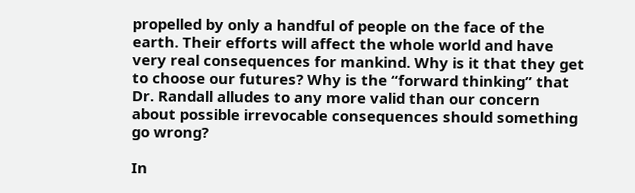propelled by only a handful of people on the face of the earth. Their efforts will affect the whole world and have very real consequences for mankind. Why is it that they get to choose our futures? Why is the “forward thinking” that Dr. Randall alludes to any more valid than our concern about possible irrevocable consequences should something go wrong?

In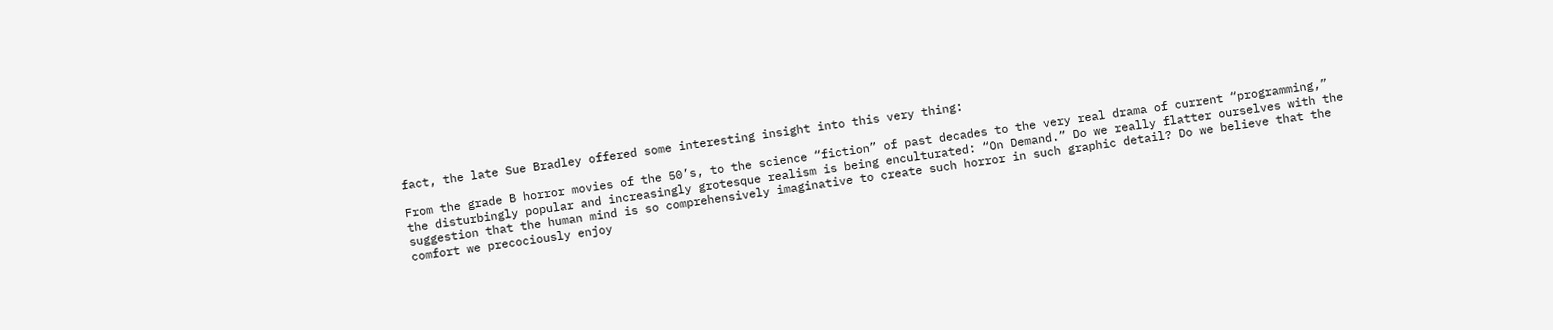fact, the late Sue Bradley offered some interesting insight into this very thing:

From the grade B horror movies of the 50’s, to the science “fiction” of past decades to the very real drama of current “programming,” the disturbingly popular and increasingly grotesque realism is being enculturated: “On Demand.” Do we really flatter ourselves with the suggestion that the human mind is so comprehensively imaginative to create such horror in such graphic detail? Do we believe that the comfort we precociously enjoy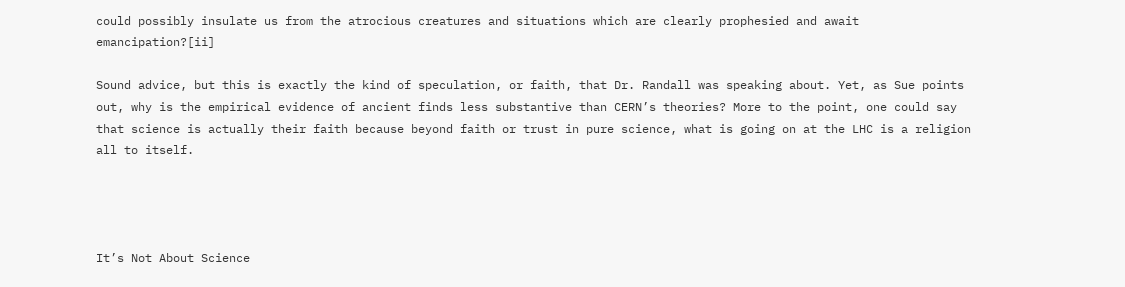could possibly insulate us from the atrocious creatures and situations which are clearly prophesied and await emancipation?[ii]

Sound advice, but this is exactly the kind of speculation, or faith, that Dr. Randall was speaking about. Yet, as Sue points out, why is the empirical evidence of ancient finds less substantive than CERN’s theories? More to the point, one could say that science is actually their faith because beyond faith or trust in pure science, what is going on at the LHC is a religion all to itself.




It’s Not About Science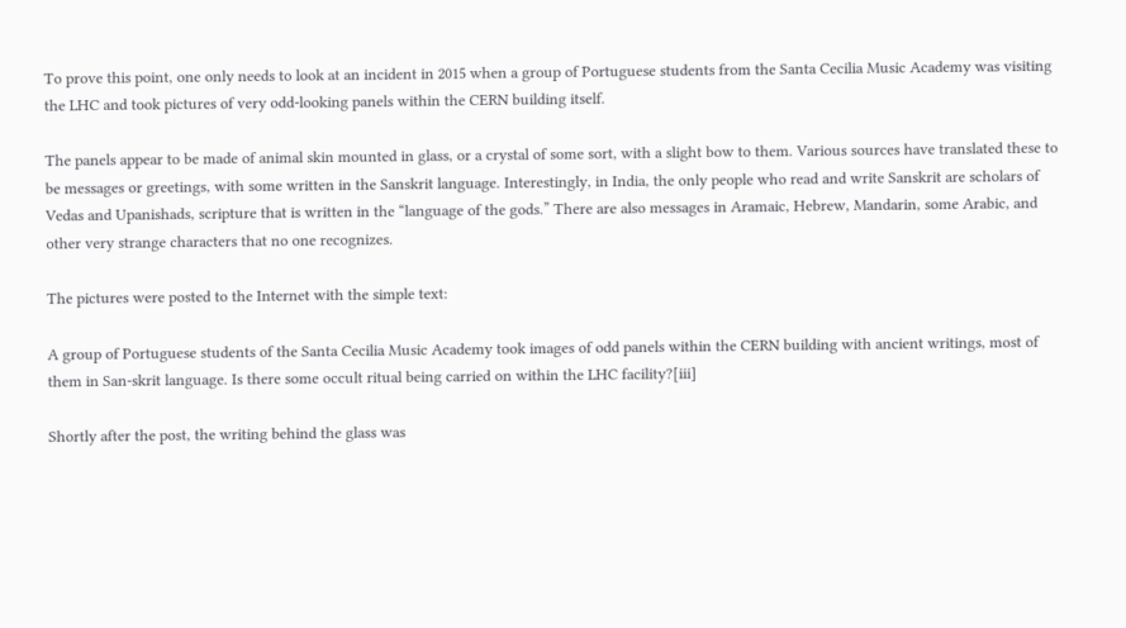To prove this point, one only needs to look at an incident in 2015 when a group of Portuguese students from the Santa Cecilia Music Academy was visiting the LHC and took pictures of very odd-looking panels within the CERN building itself.

The panels appear to be made of animal skin mounted in glass, or a crystal of some sort, with a slight bow to them. Various sources have translated these to be messages or greetings, with some written in the Sanskrit language. Interestingly, in India, the only people who read and write Sanskrit are scholars of Vedas and Upanishads, scripture that is written in the “language of the gods.” There are also messages in Aramaic, Hebrew, Mandarin, some Arabic, and other very strange characters that no one recognizes.

The pictures were posted to the Internet with the simple text:

A group of Portuguese students of the Santa Cecilia Music Academy took images of odd panels within the CERN building with ancient writings, most of them in San-skrit language. Is there some occult ritual being carried on within the LHC facility?[iii]

Shortly after the post, the writing behind the glass was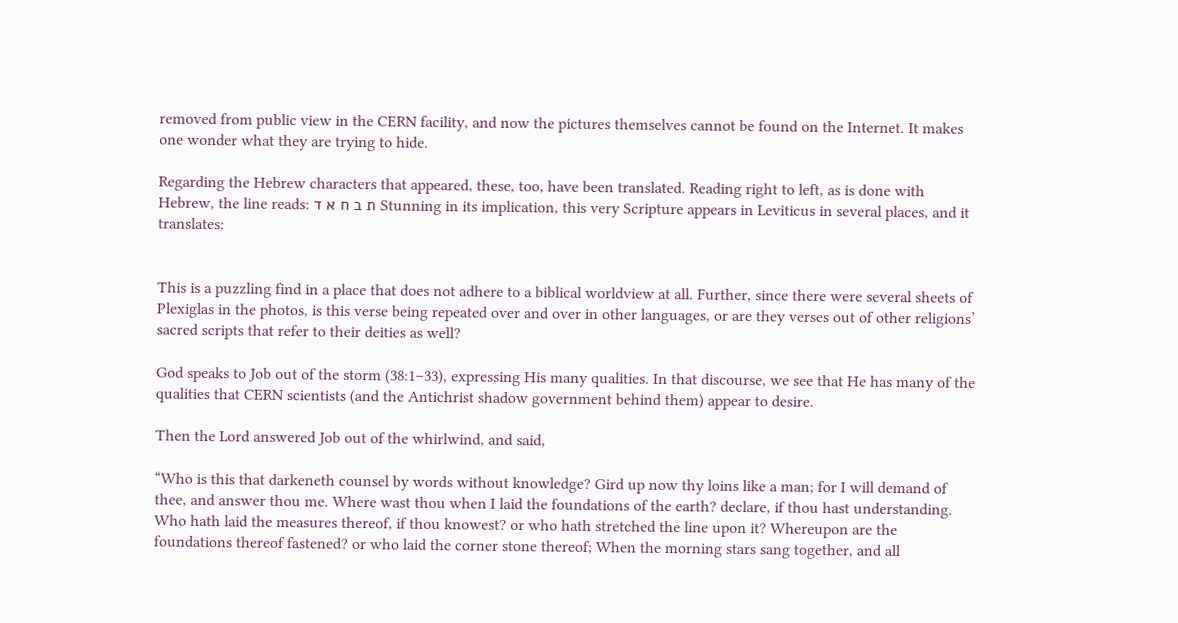removed from public view in the CERN facility, and now the pictures themselves cannot be found on the Internet. It makes one wonder what they are trying to hide.

Regarding the Hebrew characters that appeared, these, too, have been translated. Reading right to left, as is done with Hebrew, the line reads: ת ב ח א ד Stunning in its implication, this very Scripture appears in Leviticus in several places, and it translates:


This is a puzzling find in a place that does not adhere to a biblical worldview at all. Further, since there were several sheets of Plexiglas in the photos, is this verse being repeated over and over in other languages, or are they verses out of other religions’ sacred scripts that refer to their deities as well?

God speaks to Job out of the storm (38:1–33), expressing His many qualities. In that discourse, we see that He has many of the qualities that CERN scientists (and the Antichrist shadow government behind them) appear to desire.

Then the Lord answered Job out of the whirlwind, and said,

“Who is this that darkeneth counsel by words without knowledge? Gird up now thy loins like a man; for I will demand of thee, and answer thou me. Where wast thou when I laid the foundations of the earth? declare, if thou hast understanding. Who hath laid the measures thereof, if thou knowest? or who hath stretched the line upon it? Whereupon are the foundations thereof fastened? or who laid the corner stone thereof; When the morning stars sang together, and all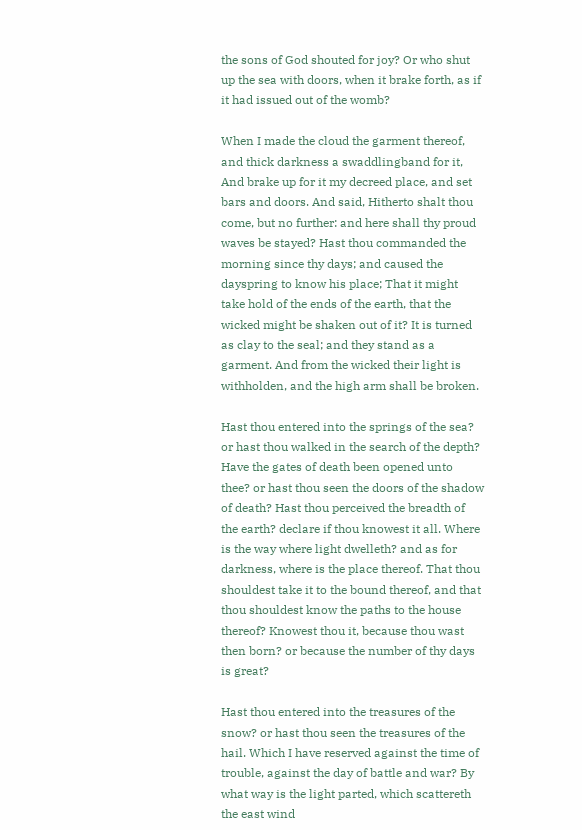the sons of God shouted for joy? Or who shut up the sea with doors, when it brake forth, as if it had issued out of the womb?

When I made the cloud the garment thereof, and thick darkness a swaddlingband for it, And brake up for it my decreed place, and set bars and doors. And said, Hitherto shalt thou come, but no further: and here shall thy proud waves be stayed? Hast thou commanded the morning since thy days; and caused the dayspring to know his place; That it might take hold of the ends of the earth, that the wicked might be shaken out of it? It is turned as clay to the seal; and they stand as a garment. And from the wicked their light is withholden, and the high arm shall be broken.

Hast thou entered into the springs of the sea? or hast thou walked in the search of the depth? Have the gates of death been opened unto thee? or hast thou seen the doors of the shadow of death? Hast thou perceived the breadth of the earth? declare if thou knowest it all. Where is the way where light dwelleth? and as for darkness, where is the place thereof. That thou shouldest take it to the bound thereof, and that thou shouldest know the paths to the house thereof? Knowest thou it, because thou wast then born? or because the number of thy days is great?

Hast thou entered into the treasures of the snow? or hast thou seen the treasures of the hail. Which I have reserved against the time of trouble, against the day of battle and war? By what way is the light parted, which scattereth the east wind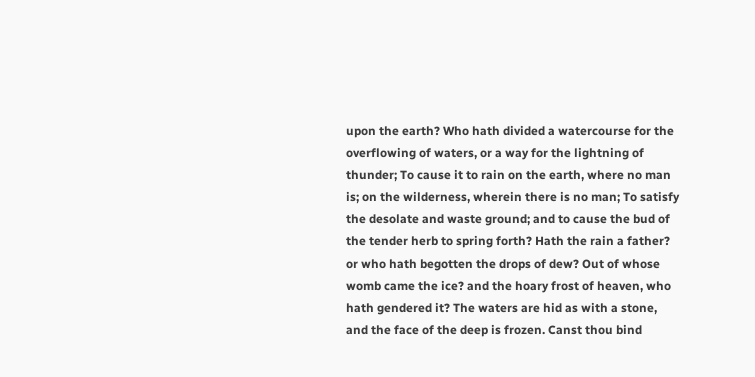upon the earth? Who hath divided a watercourse for the overflowing of waters, or a way for the lightning of thunder; To cause it to rain on the earth, where no man is; on the wilderness, wherein there is no man; To satisfy the desolate and waste ground; and to cause the bud of the tender herb to spring forth? Hath the rain a father? or who hath begotten the drops of dew? Out of whose womb came the ice? and the hoary frost of heaven, who hath gendered it? The waters are hid as with a stone, and the face of the deep is frozen. Canst thou bind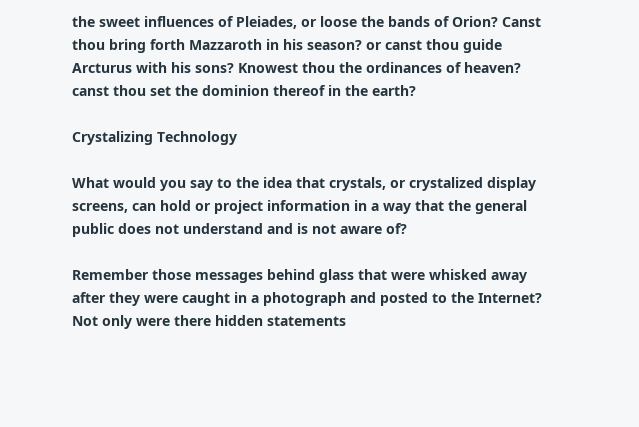the sweet influences of Pleiades, or loose the bands of Orion? Canst thou bring forth Mazzaroth in his season? or canst thou guide Arcturus with his sons? Knowest thou the ordinances of heaven? canst thou set the dominion thereof in the earth?

Crystalizing Technology

What would you say to the idea that crystals, or crystalized display screens, can hold or project information in a way that the general public does not understand and is not aware of?

Remember those messages behind glass that were whisked away after they were caught in a photograph and posted to the Internet? Not only were there hidden statements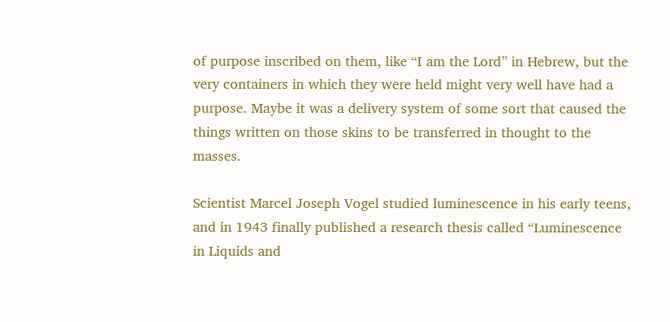of purpose inscribed on them, like “I am the Lord” in Hebrew, but the very containers in which they were held might very well have had a purpose. Maybe it was a delivery system of some sort that caused the things written on those skins to be transferred in thought to the masses.

Scientist Marcel Joseph Vogel studied luminescence in his early teens, and in 1943 finally published a research thesis called “Luminescence in Liquids and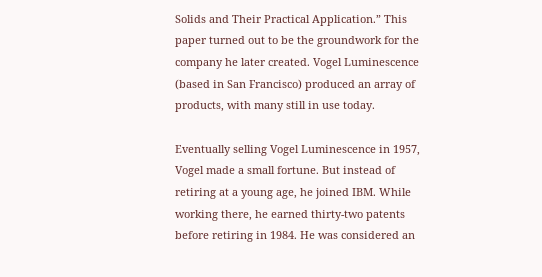Solids and Their Practical Application.” This paper turned out to be the groundwork for the company he later created. Vogel Luminescence (based in San Francisco) produced an array of products, with many still in use today.

Eventually selling Vogel Luminescence in 1957, Vogel made a small fortune. But instead of retiring at a young age, he joined IBM. While working there, he earned thirty-two patents before retiring in 1984. He was considered an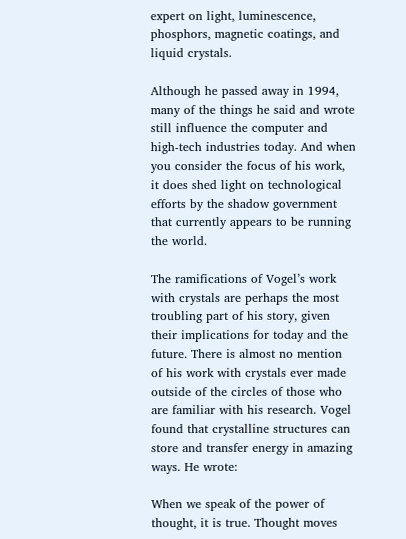expert on light, luminescence, phosphors, magnetic coatings, and liquid crystals.

Although he passed away in 1994, many of the things he said and wrote still influence the computer and high-tech industries today. And when you consider the focus of his work, it does shed light on technological efforts by the shadow government that currently appears to be running the world.

The ramifications of Vogel’s work with crystals are perhaps the most troubling part of his story, given their implications for today and the future. There is almost no mention of his work with crystals ever made outside of the circles of those who are familiar with his research. Vogel found that crystalline structures can store and transfer energy in amazing ways. He wrote:

When we speak of the power of thought, it is true. Thought moves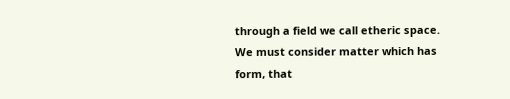through a field we call etheric space. We must consider matter which has form, that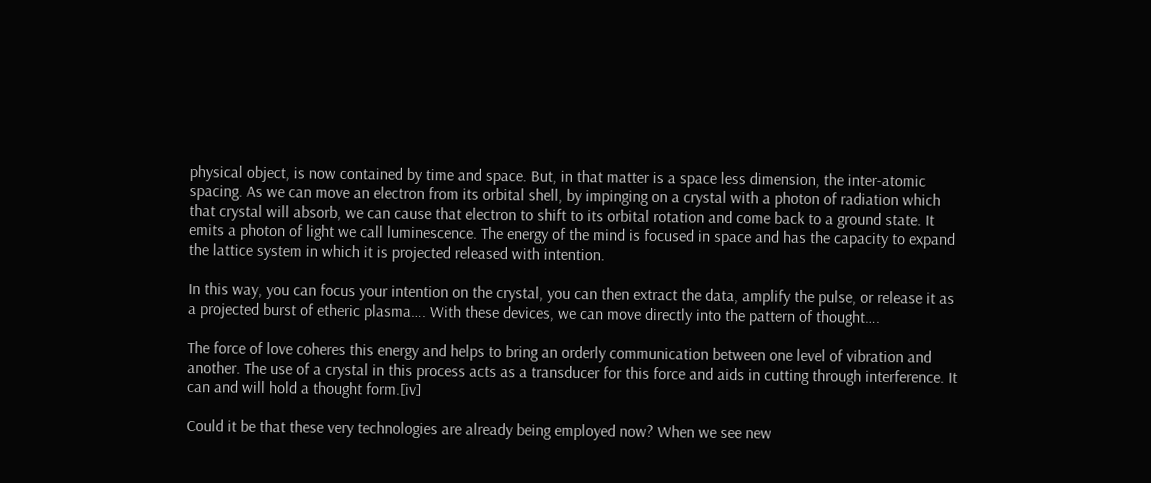physical object, is now contained by time and space. But, in that matter is a space less dimension, the inter-atomic spacing. As we can move an electron from its orbital shell, by impinging on a crystal with a photon of radiation which that crystal will absorb, we can cause that electron to shift to its orbital rotation and come back to a ground state. It emits a photon of light we call luminescence. The energy of the mind is focused in space and has the capacity to expand the lattice system in which it is projected released with intention.

In this way, you can focus your intention on the crystal, you can then extract the data, amplify the pulse, or release it as a projected burst of etheric plasma…. With these devices, we can move directly into the pattern of thought….

The force of love coheres this energy and helps to bring an orderly communication between one level of vibration and another. The use of a crystal in this process acts as a transducer for this force and aids in cutting through interference. It can and will hold a thought form.[iv]

Could it be that these very technologies are already being employed now? When we see new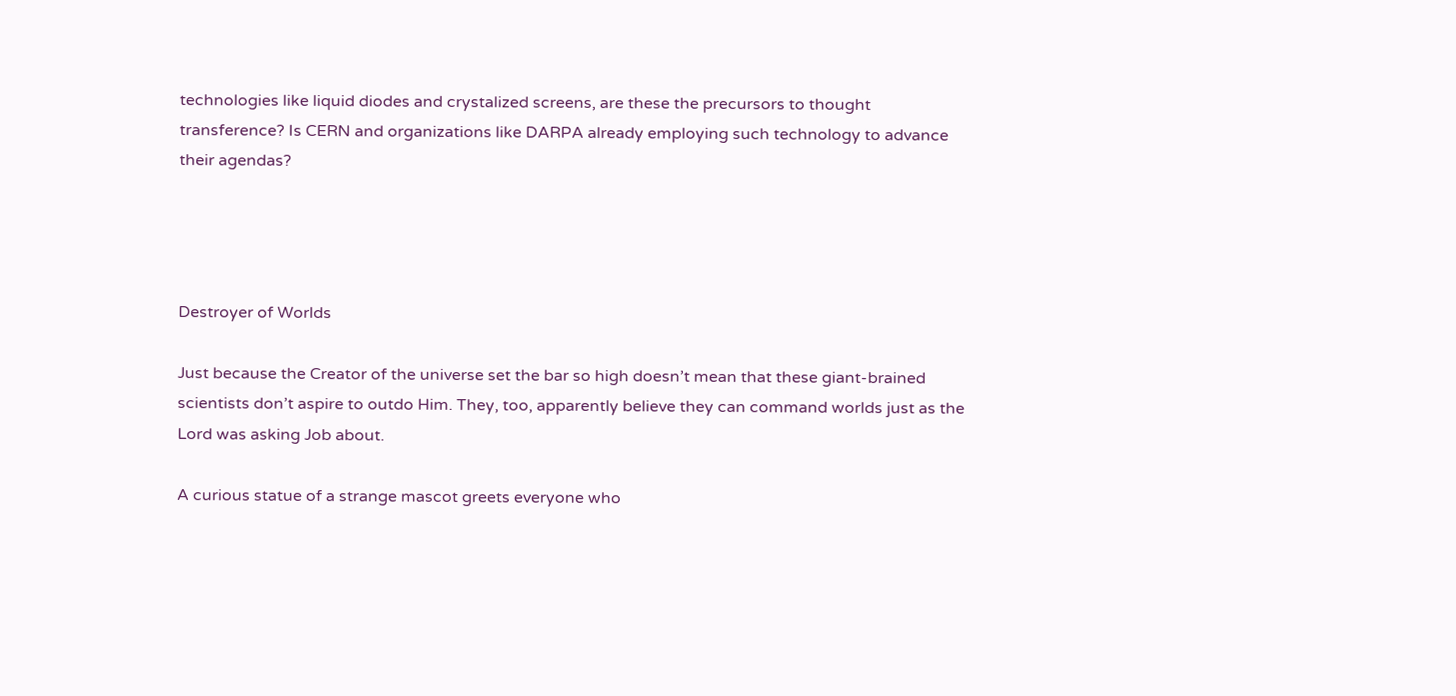technologies like liquid diodes and crystalized screens, are these the precursors to thought transference? Is CERN and organizations like DARPA already employing such technology to advance their agendas?




Destroyer of Worlds

Just because the Creator of the universe set the bar so high doesn’t mean that these giant-brained scientists don’t aspire to outdo Him. They, too, apparently believe they can command worlds just as the Lord was asking Job about.

A curious statue of a strange mascot greets everyone who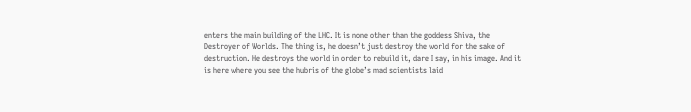enters the main building of the LHC. It is none other than the goddess Shiva, the Destroyer of Worlds. The thing is, he doesn’t just destroy the world for the sake of destruction. He destroys the world in order to rebuild it, dare I say, in his image. And it is here where you see the hubris of the globe’s mad scientists laid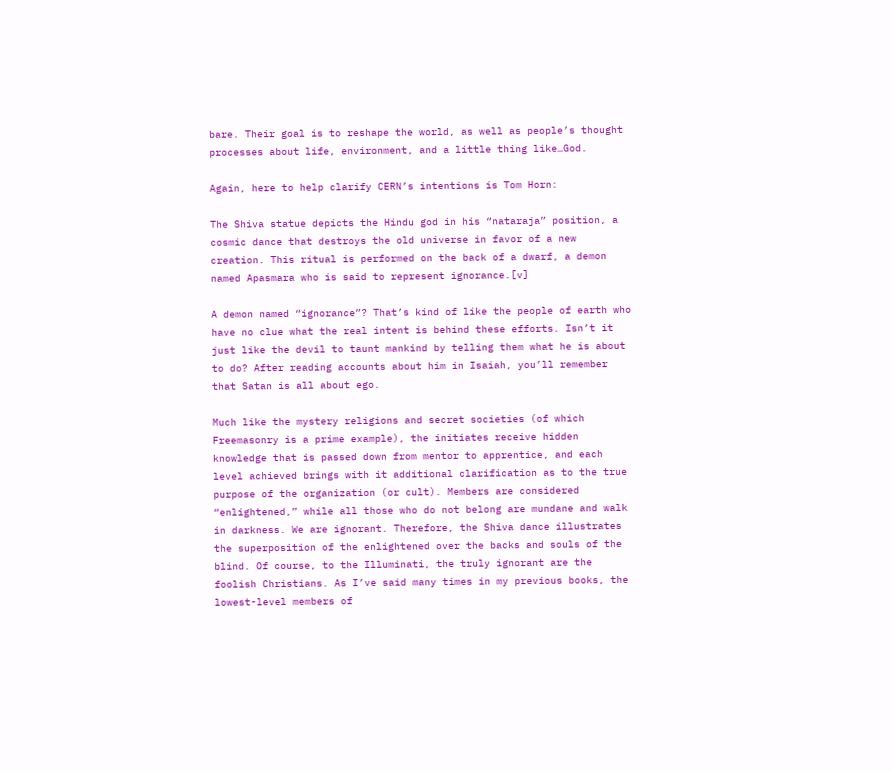bare. Their goal is to reshape the world, as well as people’s thought processes about life, environment, and a little thing like…God.

Again, here to help clarify CERN’s intentions is Tom Horn:

The Shiva statue depicts the Hindu god in his “nataraja” position, a cosmic dance that destroys the old universe in favor of a new creation. This ritual is performed on the back of a dwarf, a demon named Apasmara who is said to represent ignorance.[v]

A demon named “ignorance”? That’s kind of like the people of earth who have no clue what the real intent is behind these efforts. Isn’t it just like the devil to taunt mankind by telling them what he is about to do? After reading accounts about him in Isaiah, you’ll remember that Satan is all about ego.

Much like the mystery religions and secret societies (of which Freemasonry is a prime example), the initiates receive hidden knowledge that is passed down from mentor to apprentice, and each level achieved brings with it additional clarification as to the true purpose of the organization (or cult). Members are considered “enlightened,” while all those who do not belong are mundane and walk in darkness. We are ignorant. Therefore, the Shiva dance illustrates the superposition of the enlightened over the backs and souls of the blind. Of course, to the Illuminati, the truly ignorant are the foolish Christians. As I’ve said many times in my previous books, the lowest-level members of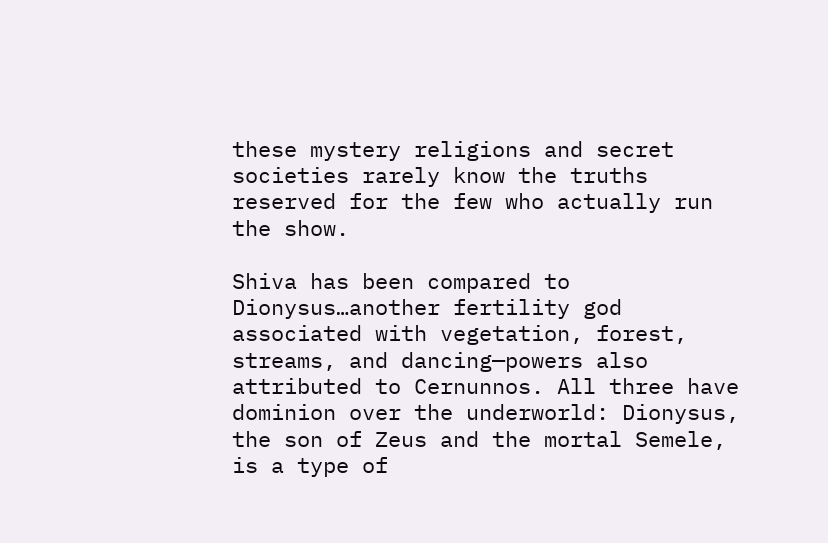these mystery religions and secret societies rarely know the truths reserved for the few who actually run the show.

Shiva has been compared to Dionysus…another fertility god associated with vegetation, forest, streams, and dancing—powers also attributed to Cernunnos. All three have dominion over the underworld: Dionysus, the son of Zeus and the mortal Semele, is a type of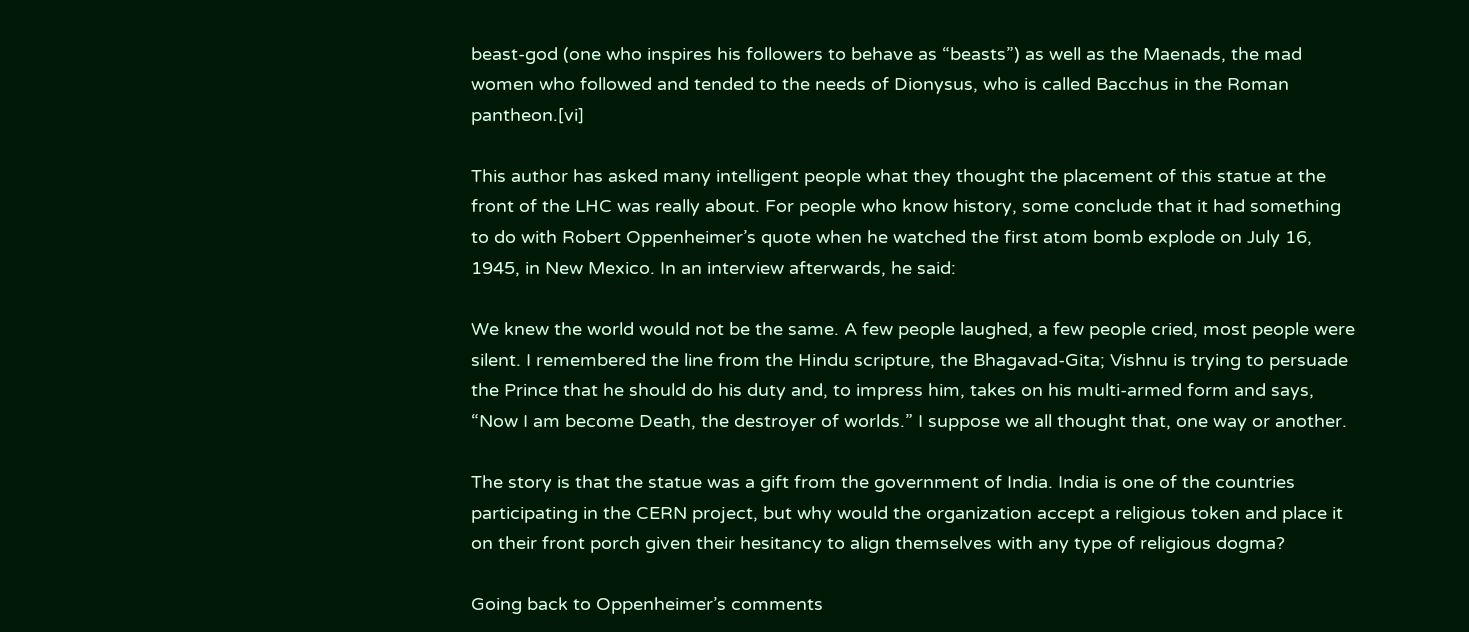beast-god (one who inspires his followers to behave as “beasts”) as well as the Maenads, the mad women who followed and tended to the needs of Dionysus, who is called Bacchus in the Roman pantheon.[vi]

This author has asked many intelligent people what they thought the placement of this statue at the front of the LHC was really about. For people who know history, some conclude that it had something to do with Robert Oppenheimer’s quote when he watched the first atom bomb explode on July 16, 1945, in New Mexico. In an interview afterwards, he said:

We knew the world would not be the same. A few people laughed, a few people cried, most people were silent. I remembered the line from the Hindu scripture, the Bhagavad-Gita; Vishnu is trying to persuade the Prince that he should do his duty and, to impress him, takes on his multi-armed form and says, “Now I am become Death, the destroyer of worlds.” I suppose we all thought that, one way or another.

The story is that the statue was a gift from the government of India. India is one of the countries participating in the CERN project, but why would the organization accept a religious token and place it on their front porch given their hesitancy to align themselves with any type of religious dogma?

Going back to Oppenheimer’s comments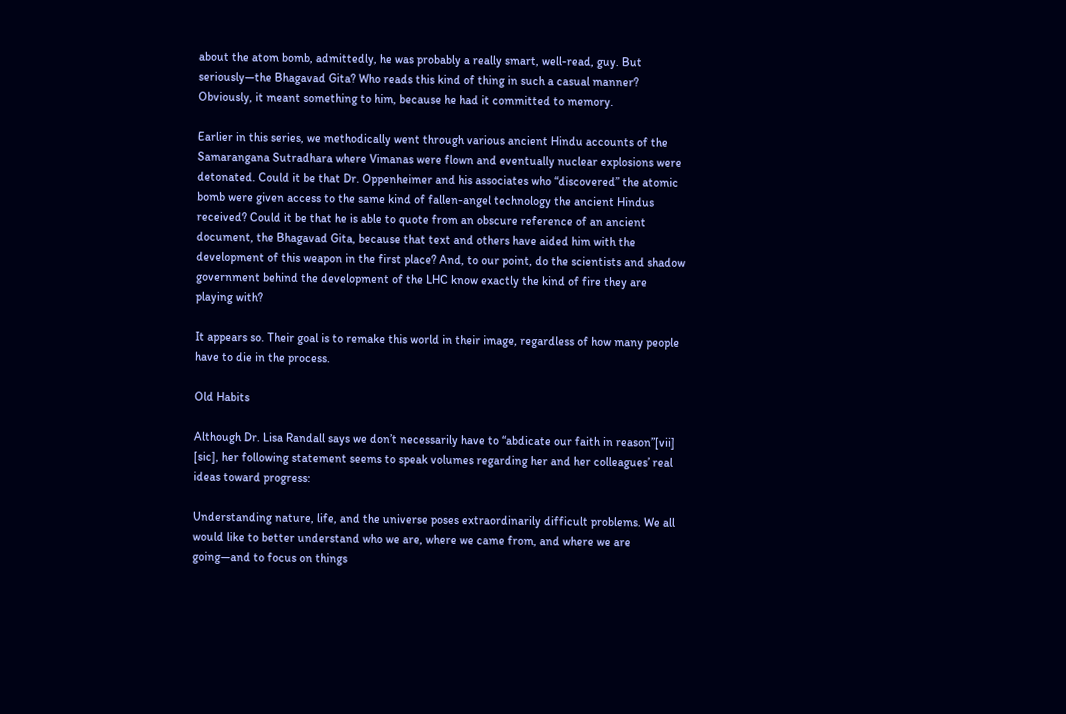about the atom bomb, admittedly, he was probably a really smart, well-read, guy. But seriously—the Bhagavad Gita? Who reads this kind of thing in such a casual manner? Obviously, it meant something to him, because he had it committed to memory.

Earlier in this series, we methodically went through various ancient Hindu accounts of the Samarangana Sutradhara where Vimanas were flown and eventually nuclear explosions were detonated. Could it be that Dr. Oppenheimer and his associates who “discovered” the atomic bomb were given access to the same kind of fallen-angel technology the ancient Hindus received? Could it be that he is able to quote from an obscure reference of an ancient document, the Bhagavad Gita, because that text and others have aided him with the development of this weapon in the first place? And, to our point, do the scientists and shadow government behind the development of the LHC know exactly the kind of fire they are playing with?

It appears so. Their goal is to remake this world in their image, regardless of how many people have to die in the process.

Old Habits

Although Dr. Lisa Randall says we don’t necessarily have to “abdicate our faith in reason”[vii] [sic], her following statement seems to speak volumes regarding her and her colleagues’ real ideas toward progress:

Understanding nature, life, and the universe poses extraordinarily difficult problems. We all would like to better understand who we are, where we came from, and where we are going—and to focus on things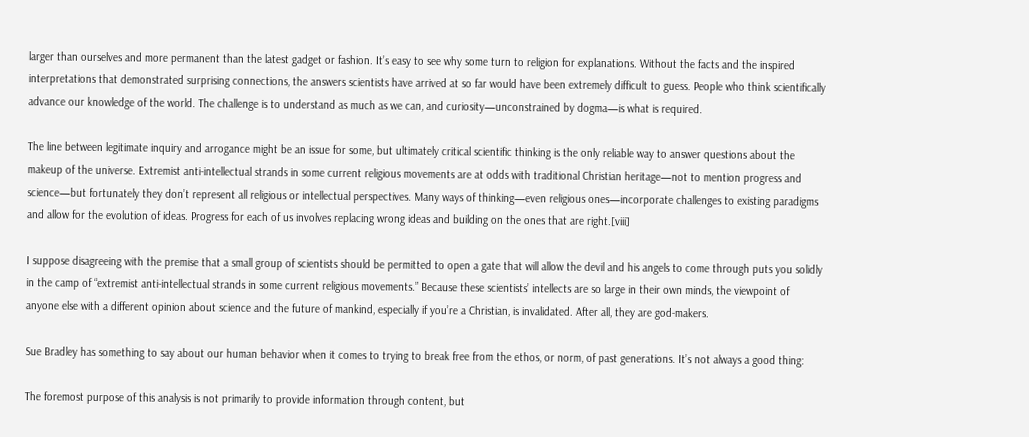larger than ourselves and more permanent than the latest gadget or fashion. It’s easy to see why some turn to religion for explanations. Without the facts and the inspired interpretations that demonstrated surprising connections, the answers scientists have arrived at so far would have been extremely difficult to guess. People who think scientifically advance our knowledge of the world. The challenge is to understand as much as we can, and curiosity—unconstrained by dogma—is what is required.

The line between legitimate inquiry and arrogance might be an issue for some, but ultimately critical scientific thinking is the only reliable way to answer questions about the makeup of the universe. Extremist anti-intellectual strands in some current religious movements are at odds with traditional Christian heritage—not to mention progress and science—but fortunately they don’t represent all religious or intellectual perspectives. Many ways of thinking—even religious ones—incorporate challenges to existing paradigms and allow for the evolution of ideas. Progress for each of us involves replacing wrong ideas and building on the ones that are right.[viii]

I suppose disagreeing with the premise that a small group of scientists should be permitted to open a gate that will allow the devil and his angels to come through puts you solidly in the camp of “extremist anti-intellectual strands in some current religious movements.” Because these scientists’ intellects are so large in their own minds, the viewpoint of anyone else with a different opinion about science and the future of mankind, especially if you’re a Christian, is invalidated. After all, they are god-makers.

Sue Bradley has something to say about our human behavior when it comes to trying to break free from the ethos, or norm, of past generations. It’s not always a good thing:

The foremost purpose of this analysis is not primarily to provide information through content, but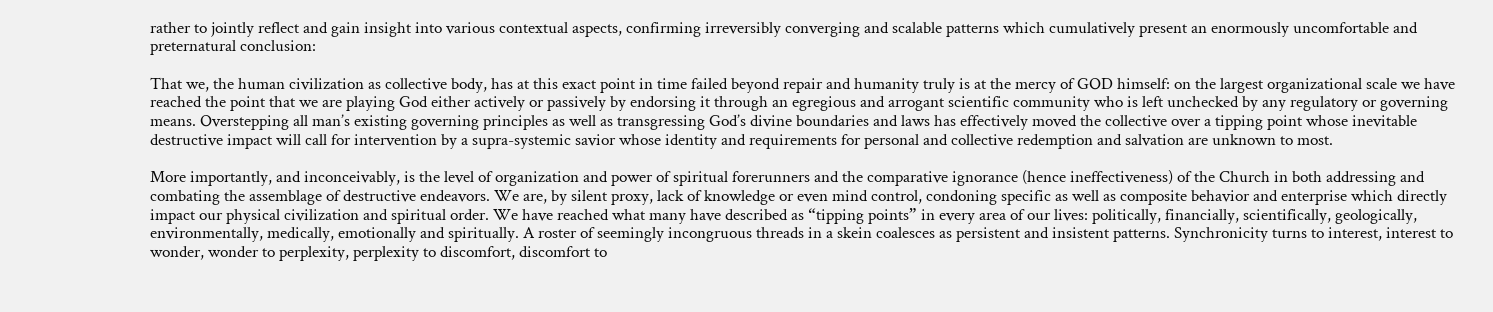rather to jointly reflect and gain insight into various contextual aspects, confirming irreversibly converging and scalable patterns which cumulatively present an enormously uncomfortable and preternatural conclusion:

That we, the human civilization as collective body, has at this exact point in time failed beyond repair and humanity truly is at the mercy of GOD himself: on the largest organizational scale we have reached the point that we are playing God either actively or passively by endorsing it through an egregious and arrogant scientific community who is left unchecked by any regulatory or governing means. Overstepping all man’s existing governing principles as well as transgressing God’s divine boundaries and laws has effectively moved the collective over a tipping point whose inevitable destructive impact will call for intervention by a supra-systemic savior whose identity and requirements for personal and collective redemption and salvation are unknown to most.

More importantly, and inconceivably, is the level of organization and power of spiritual forerunners and the comparative ignorance (hence ineffectiveness) of the Church in both addressing and combating the assemblage of destructive endeavors. We are, by silent proxy, lack of knowledge or even mind control, condoning specific as well as composite behavior and enterprise which directly impact our physical civilization and spiritual order. We have reached what many have described as “tipping points” in every area of our lives: politically, financially, scientifically, geologically, environmentally, medically, emotionally and spiritually. A roster of seemingly incongruous threads in a skein coalesces as persistent and insistent patterns. Synchronicity turns to interest, interest to wonder, wonder to perplexity, perplexity to discomfort, discomfort to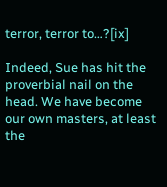terror, terror to…?[ix]

Indeed, Sue has hit the proverbial nail on the head. We have become our own masters, at least the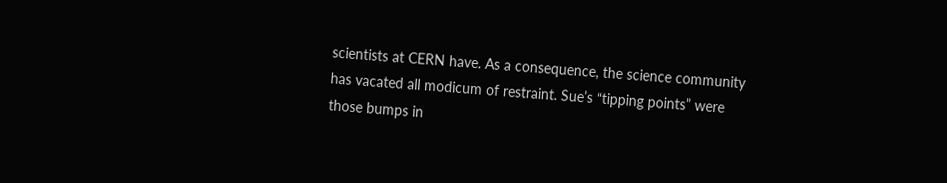scientists at CERN have. As a consequence, the science community has vacated all modicum of restraint. Sue’s “tipping points” were those bumps in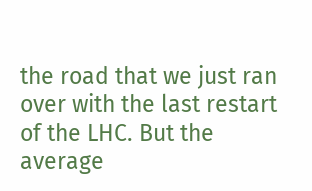the road that we just ran over with the last restart of the LHC. But the average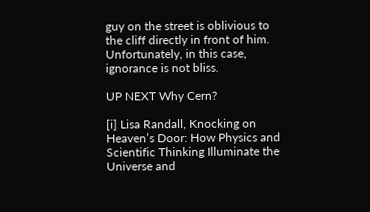guy on the street is oblivious to the cliff directly in front of him. Unfortunately, in this case, ignorance is not bliss.

UP NEXT Why Cern?

[i] Lisa Randall, Knocking on Heaven’s Door: How Physics and Scientific Thinking Illuminate the Universe and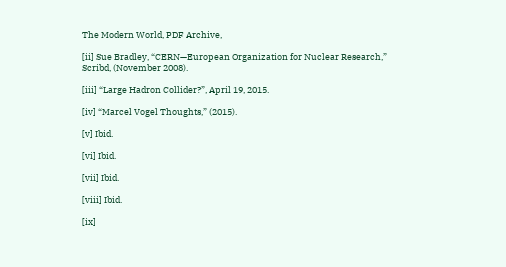The Modern World, PDF Archive,

[ii] Sue Bradley, “CERN—European Organization for Nuclear Research,” Scribd, (November 2008).

[iii] “Large Hadron Collider?”, April 19, 2015.

[iv] “Marcel Vogel Thoughts,” (2015).

[v] Ibid.

[vi] Ibid.

[vii] Ibid.

[viii] Ibid.

[ix]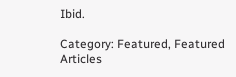Ibid.

Category: Featured, Featured Articles